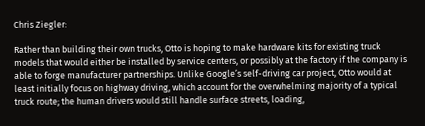Chris Ziegler:

Rather than building their own trucks, Otto is hoping to make hardware kits for existing truck models that would either be installed by service centers, or possibly at the factory if the company is able to forge manufacturer partnerships. Unlike Google’s self-driving car project, Otto would at least initially focus on highway driving, which account for the overwhelming majority of a typical truck route; the human drivers would still handle surface streets, loading,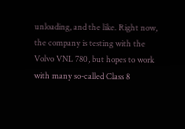unloading, and the like. Right now, the company is testing with the Volvo VNL 780, but hopes to work with many so-called Class 8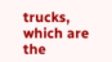trucks, which are the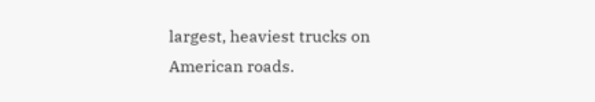largest, heaviest trucks on American roads.